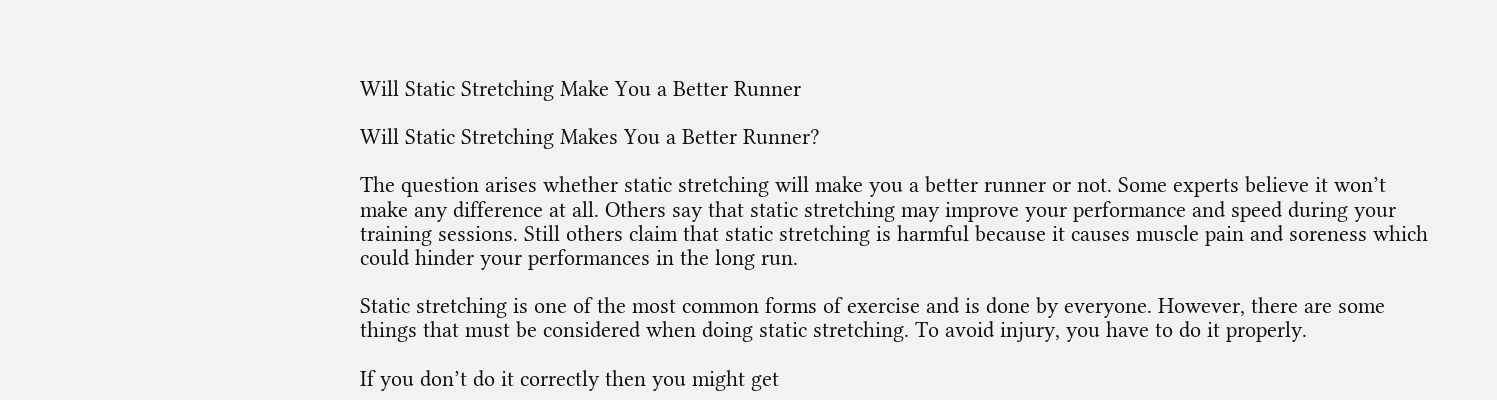Will Static Stretching Make You a Better Runner

Will Static Stretching Makes You a Better Runner?

The question arises whether static stretching will make you a better runner or not. Some experts believe it won’t make any difference at all. Others say that static stretching may improve your performance and speed during your training sessions. Still others claim that static stretching is harmful because it causes muscle pain and soreness which could hinder your performances in the long run.

Static stretching is one of the most common forms of exercise and is done by everyone. However, there are some things that must be considered when doing static stretching. To avoid injury, you have to do it properly.

If you don’t do it correctly then you might get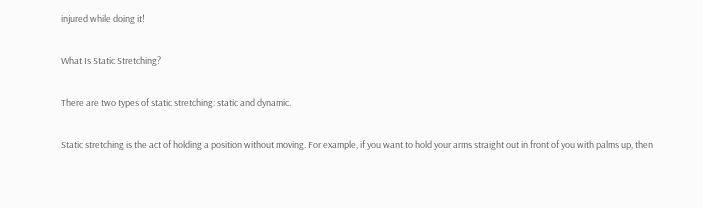injured while doing it!

What Is Static Stretching?

There are two types of static stretching: static and dynamic.

Static stretching is the act of holding a position without moving. For example, if you want to hold your arms straight out in front of you with palms up, then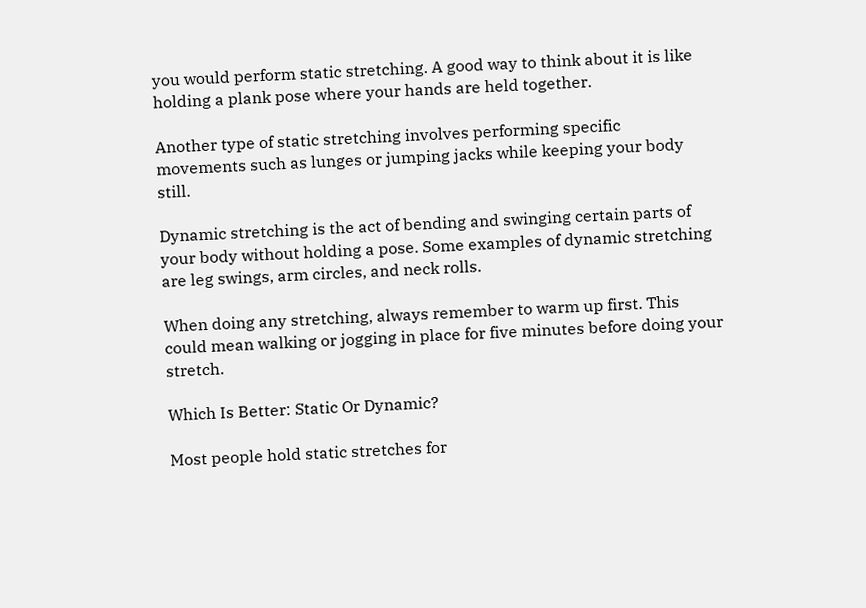you would perform static stretching. A good way to think about it is like holding a plank pose where your hands are held together.

Another type of static stretching involves performing specific movements such as lunges or jumping jacks while keeping your body still.

Dynamic stretching is the act of bending and swinging certain parts of your body without holding a pose. Some examples of dynamic stretching are leg swings, arm circles, and neck rolls.

When doing any stretching, always remember to warm up first. This could mean walking or jogging in place for five minutes before doing your stretch.

Which Is Better: Static Or Dynamic?

Most people hold static stretches for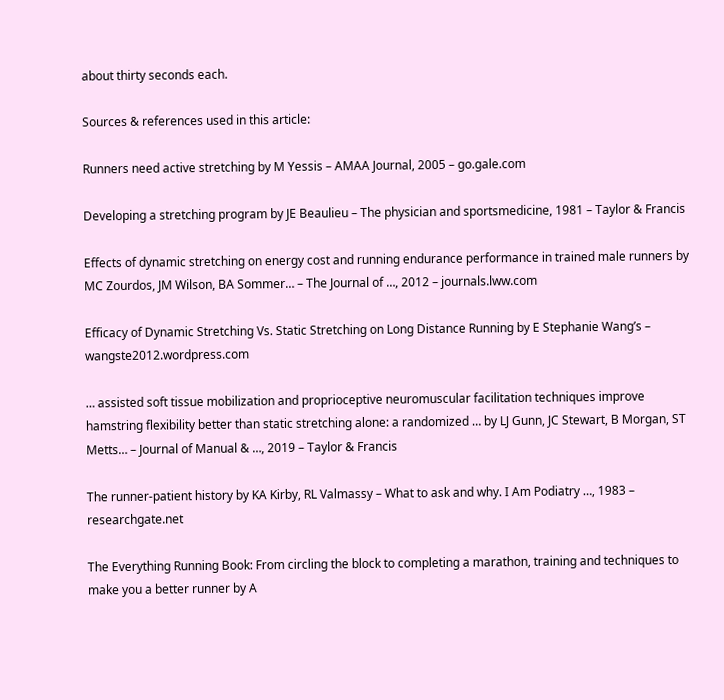about thirty seconds each.

Sources & references used in this article:

Runners need active stretching by M Yessis – AMAA Journal, 2005 – go.gale.com

Developing a stretching program by JE Beaulieu – The physician and sportsmedicine, 1981 – Taylor & Francis

Effects of dynamic stretching on energy cost and running endurance performance in trained male runners by MC Zourdos, JM Wilson, BA Sommer… – The Journal of …, 2012 – journals.lww.com

Efficacy of Dynamic Stretching Vs. Static Stretching on Long Distance Running by E Stephanie Wang’s – wangste2012.wordpress.com

… assisted soft tissue mobilization and proprioceptive neuromuscular facilitation techniques improve hamstring flexibility better than static stretching alone: a randomized … by LJ Gunn, JC Stewart, B Morgan, ST Metts… – Journal of Manual & …, 2019 – Taylor & Francis

The runner-patient history by KA Kirby, RL Valmassy – What to ask and why. I Am Podiatry …, 1983 – researchgate.net

The Everything Running Book: From circling the block to completing a marathon, training and techniques to make you a better runner by A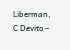Liberman, C Devito –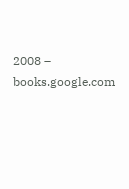2008 – books.google.com